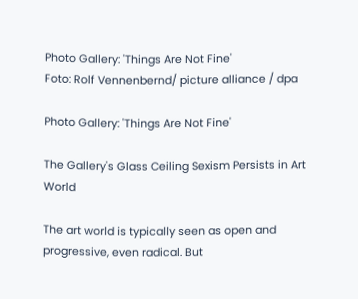Photo Gallery: 'Things Are Not Fine'
Foto: Rolf Vennenbernd/ picture alliance / dpa

Photo Gallery: 'Things Are Not Fine'

The Gallery's Glass Ceiling Sexism Persists in Art World

The art world is typically seen as open and progressive, even radical. But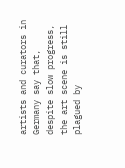artists and curators in Germany say that, despite slow progress, the art scene is still plagued by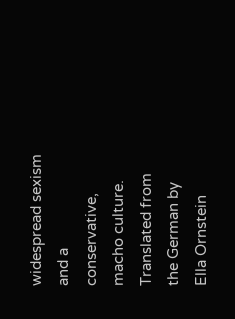widespread sexism and a conservative, macho culture.
Translated from the German by Ella Ornstein